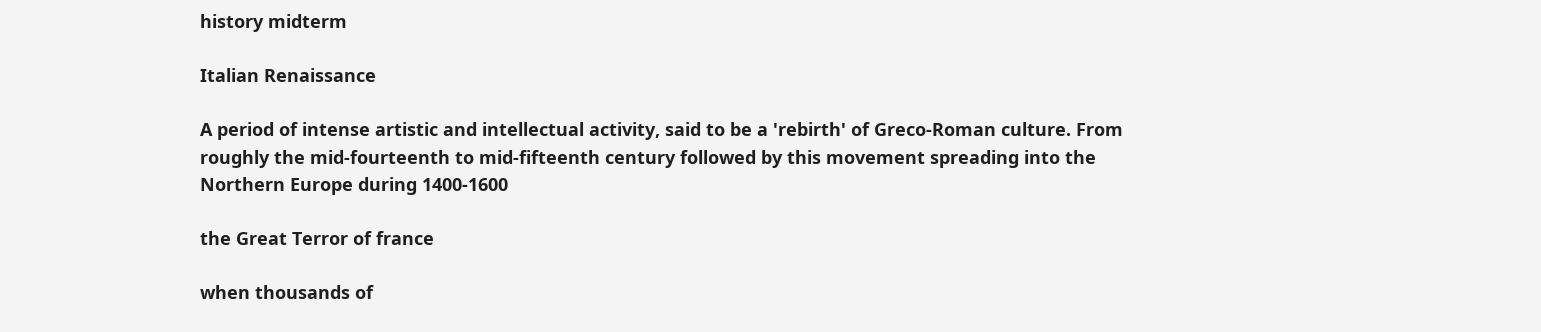history midterm

Italian Renaissance

A period of intense artistic and intellectual activity, said to be a 'rebirth' of Greco-Roman culture. From roughly the mid-fourteenth to mid-fifteenth century followed by this movement spreading into the Northern Europe during 1400-1600

the Great Terror of france

when thousands of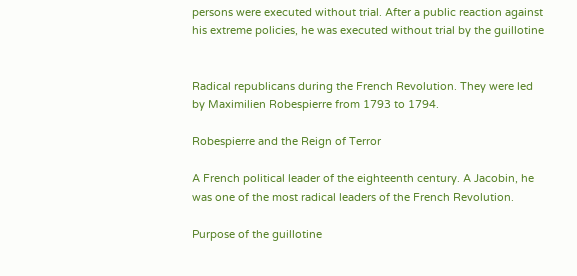persons were executed without trial. After a public reaction against his extreme policies, he was executed without trial by the guillotine


Radical republicans during the French Revolution. They were led by Maximilien Robespierre from 1793 to 1794.

Robespierre and the Reign of Terror

A French political leader of the eighteenth century. A Jacobin, he was one of the most radical leaders of the French Revolution.

Purpose of the guillotine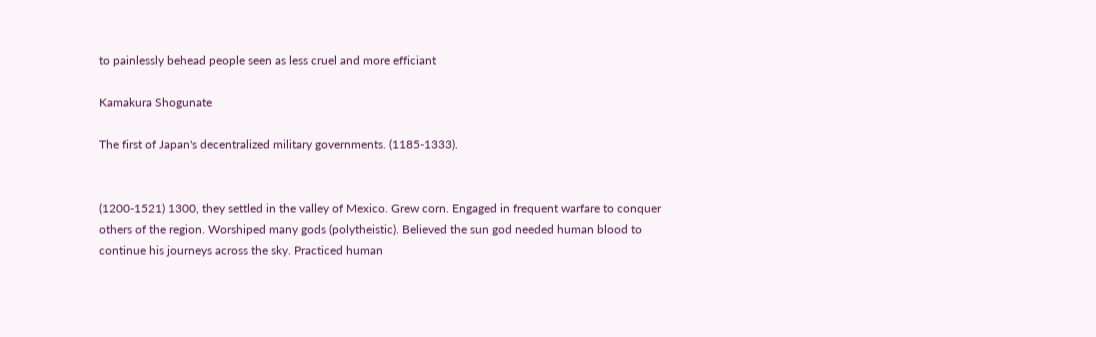to painlessly behead people seen as less cruel and more efficiant

Kamakura Shogunate

The first of Japan's decentralized military governments. (1185-1333).


(1200-1521) 1300, they settled in the valley of Mexico. Grew corn. Engaged in frequent warfare to conquer others of the region. Worshiped many gods (polytheistic). Believed the sun god needed human blood to continue his journeys across the sky. Practiced human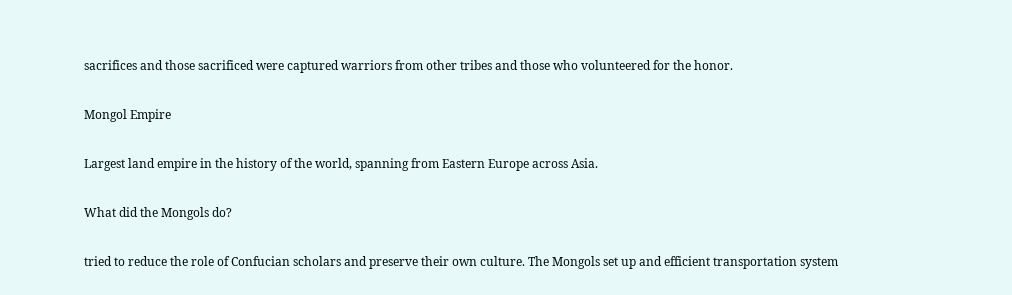sacrifices and those sacrificed were captured warriors from other tribes and those who volunteered for the honor.

Mongol Empire

Largest land empire in the history of the world, spanning from Eastern Europe across Asia.

What did the Mongols do?

tried to reduce the role of Confucian scholars and preserve their own culture. The Mongols set up and efficient transportation system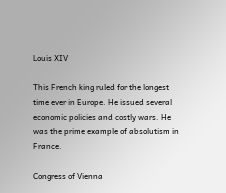Louis XIV

This French king ruled for the longest time ever in Europe. He issued several economic policies and costly wars. He was the prime example of absolutism in France.

Congress of Vienna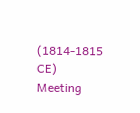(1814-1815 CE) Meeting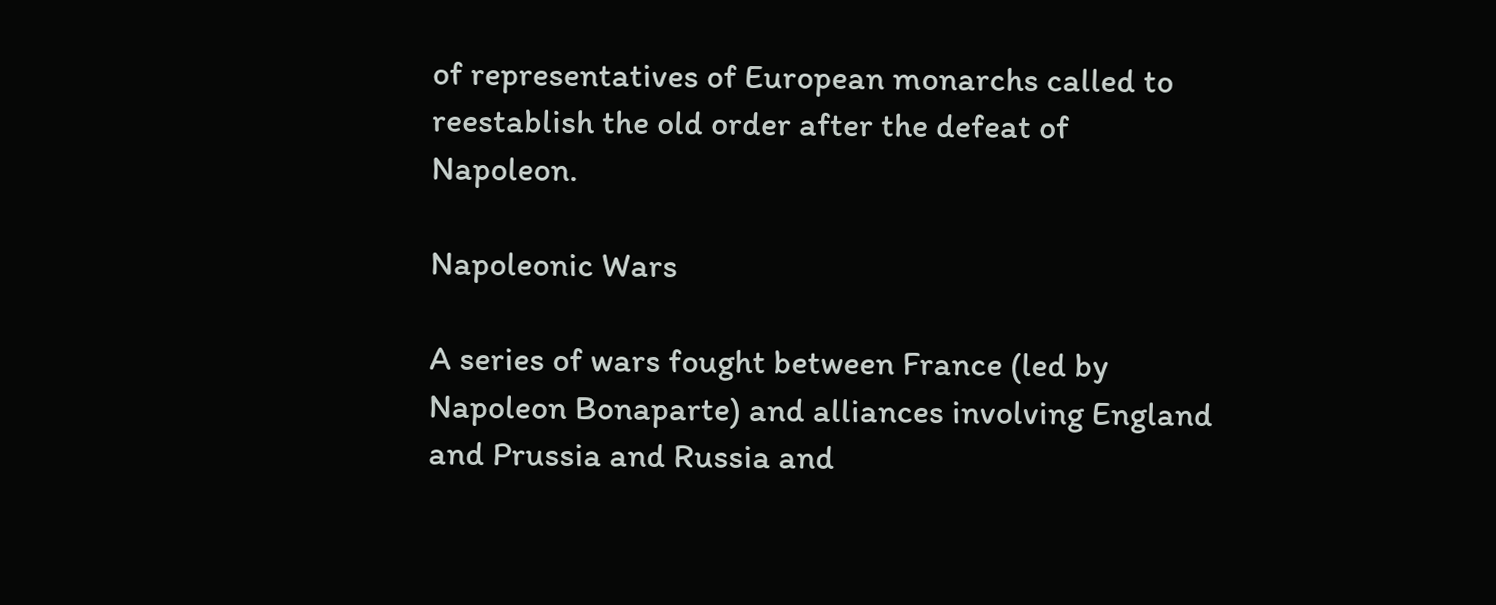of representatives of European monarchs called to reestablish the old order after the defeat of Napoleon.

Napoleonic Wars

A series of wars fought between France (led by Napoleon Bonaparte) and alliances involving England and Prussia and Russia and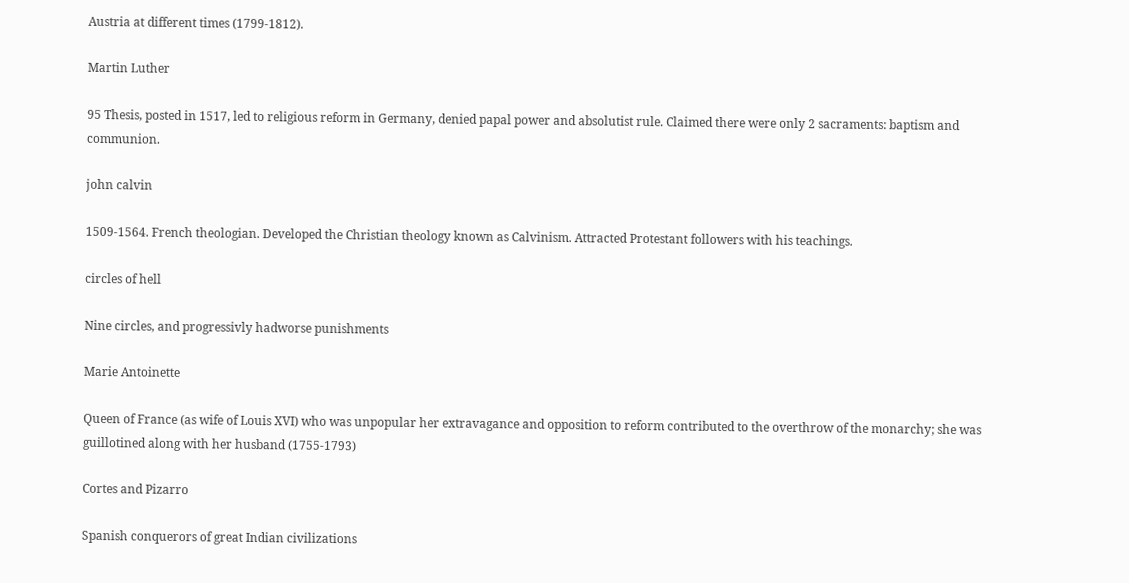Austria at different times (1799-1812).

Martin Luther

95 Thesis, posted in 1517, led to religious reform in Germany, denied papal power and absolutist rule. Claimed there were only 2 sacraments: baptism and communion.

john calvin

1509-1564. French theologian. Developed the Christian theology known as Calvinism. Attracted Protestant followers with his teachings.

circles of hell

Nine circles, and progressivly hadworse punishments

Marie Antoinette

Queen of France (as wife of Louis XVI) who was unpopular her extravagance and opposition to reform contributed to the overthrow of the monarchy; she was guillotined along with her husband (1755-1793)

Cortes and Pizarro

Spanish conquerors of great Indian civilizations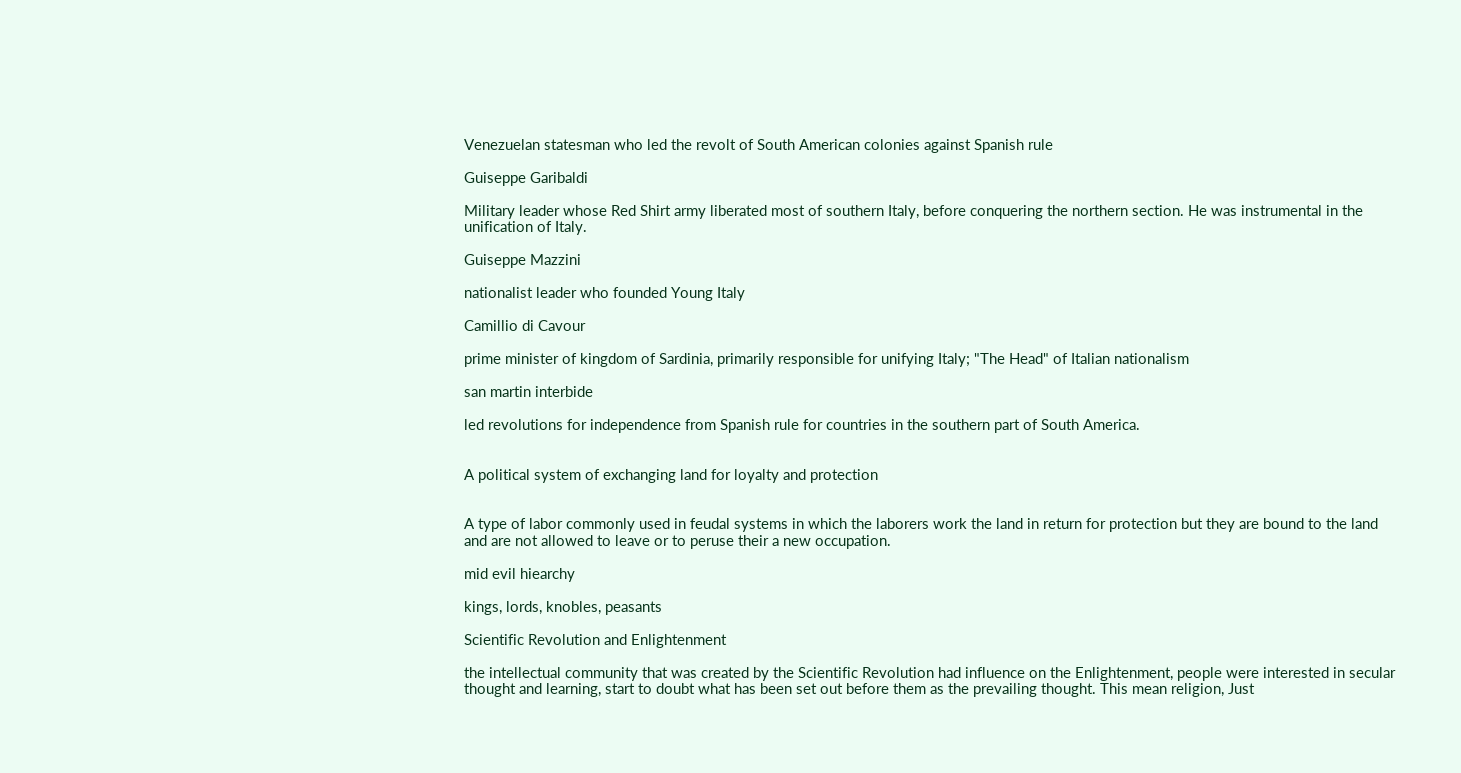Venezuelan statesman who led the revolt of South American colonies against Spanish rule

Guiseppe Garibaldi

Military leader whose Red Shirt army liberated most of southern Italy, before conquering the northern section. He was instrumental in the unification of Italy.

Guiseppe Mazzini

nationalist leader who founded Young Italy

Camillio di Cavour

prime minister of kingdom of Sardinia, primarily responsible for unifying Italy; "The Head" of Italian nationalism

san martin interbide

led revolutions for independence from Spanish rule for countries in the southern part of South America.


A political system of exchanging land for loyalty and protection


A type of labor commonly used in feudal systems in which the laborers work the land in return for protection but they are bound to the land and are not allowed to leave or to peruse their a new occupation.

mid evil hiearchy

kings, lords, knobles, peasants

Scientific Revolution and Enlightenment

the intellectual community that was created by the Scientific Revolution had influence on the Enlightenment, people were interested in secular thought and learning, start to doubt what has been set out before them as the prevailing thought. This mean religion, Just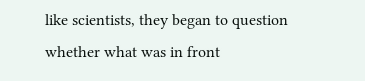like scientists, they began to question whether what was in front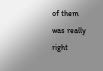of them was really right